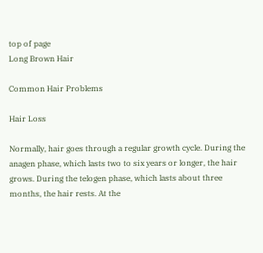top of page
Long Brown Hair

Common Hair Problems

Hair Loss

Normally, hair goes through a regular growth cycle. During the anagen phase, which lasts two to six years or longer, the hair grows. During the telogen phase, which lasts about three months, the hair rests. At the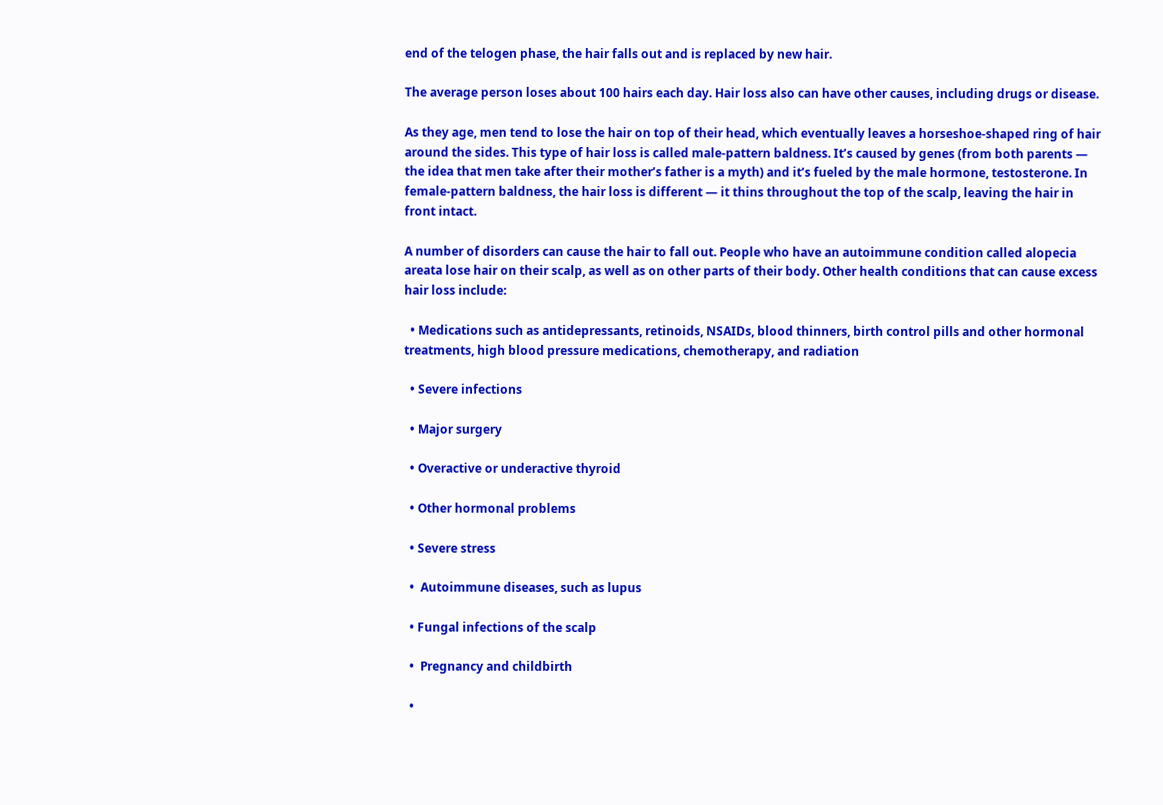end of the telogen phase, the hair falls out and is replaced by new hair.

The average person loses about 100 hairs each day. Hair loss also can have other causes, including drugs or disease.

As they age, men tend to lose the hair on top of their head, which eventually leaves a horseshoe-shaped ring of hair around the sides. This type of hair loss is called male-pattern baldness. It’s caused by genes (from both parents — the idea that men take after their mother’s father is a myth) and it’s fueled by the male hormone, testosterone. In female-pattern baldness, the hair loss is different — it thins throughout the top of the scalp, leaving the hair in front intact.

A number of disorders can cause the hair to fall out. People who have an autoimmune condition called alopecia areata lose hair on their scalp, as well as on other parts of their body. Other health conditions that can cause excess hair loss include:

  • Medications such as antidepressants, retinoids, NSAIDs, blood thinners, birth control pills and other hormonal treatments, high blood pressure medications, chemotherapy, and radiation

  • Severe infections

  • Major surgery

  • Overactive or underactive thyroid

  • Other hormonal problems

  • Severe stress

  •  Autoimmune diseases, such as lupus

  • Fungal infections of the scalp

  •  Pregnancy and childbirth

  •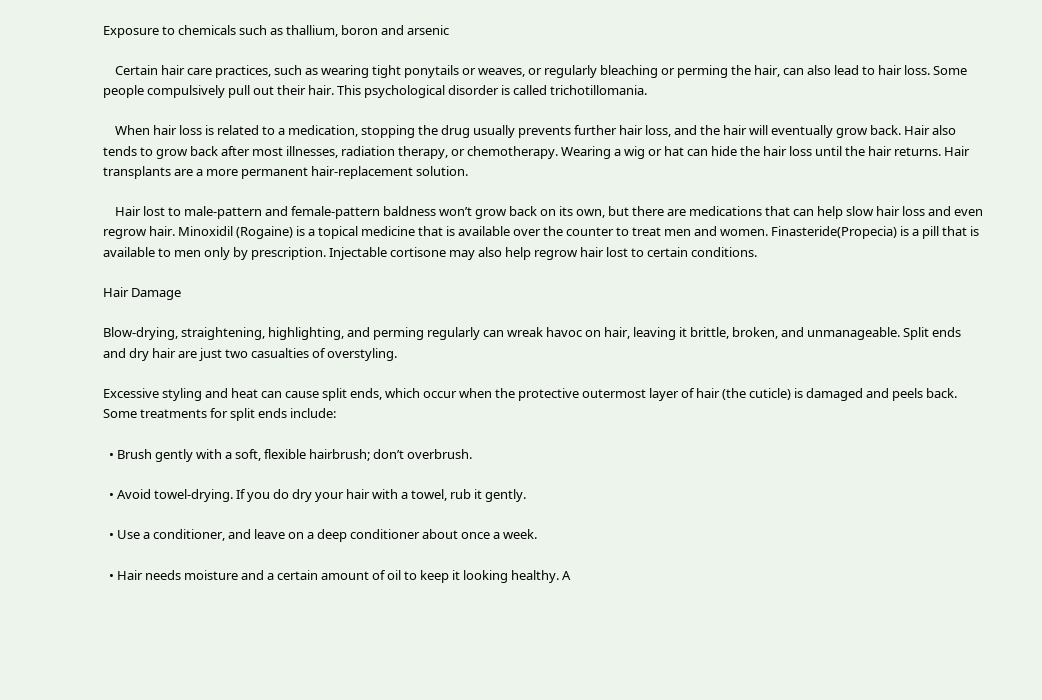Exposure to chemicals such as thallium, boron and arsenic

    Certain hair care practices, such as wearing tight ponytails or weaves, or regularly bleaching or perming the hair, can also lead to hair loss. Some people compulsively pull out their hair. This psychological disorder is called trichotillomania.

    When hair loss is related to a medication, stopping the drug usually prevents further hair loss, and the hair will eventually grow back. Hair also tends to grow back after most illnesses, radiation therapy, or chemotherapy. Wearing a wig or hat can hide the hair loss until the hair returns. Hair transplants are a more permanent hair-replacement solution.

    Hair lost to male-pattern and female-pattern baldness won’t grow back on its own, but there are medications that can help slow hair loss and even regrow hair. Minoxidil (Rogaine) is a topical medicine that is available over the counter to treat men and women. Finasteride(Propecia) is a pill that is available to men only by prescription. Injectable cortisone may also help regrow hair lost to certain conditions.

Hair Damage

Blow-drying, straightening, highlighting, and perming regularly can wreak havoc on hair, leaving it brittle, broken, and unmanageable. Split ends and dry hair are just two casualties of overstyling.

Excessive styling and heat can cause split ends, which occur when the protective outermost layer of hair (the cuticle) is damaged and peels back. Some treatments for split ends include:

  • Brush gently with a soft, flexible hairbrush; don’t overbrush.

  • Avoid towel-drying. If you do dry your hair with a towel, rub it gently.

  • Use a conditioner, and leave on a deep conditioner about once a week.

  • Hair needs moisture and a certain amount of oil to keep it looking healthy. A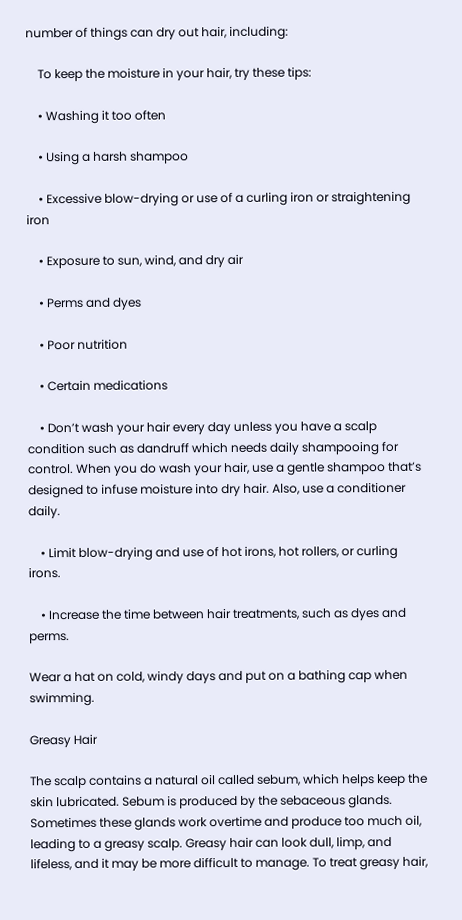number of things can dry out hair, including:

    To keep the moisture in your hair, try these tips:

    • Washing it too often

    • Using a harsh shampoo

    • Excessive blow-drying or use of a curling iron or straightening iron

    • Exposure to sun, wind, and dry air

    • Perms and dyes

    • Poor nutrition

    • Certain medications

    • Don’t wash your hair every day unless you have a scalp condition such as dandruff which needs daily shampooing for control. When you do wash your hair, use a gentle shampoo that’s designed to infuse moisture into dry hair. Also, use a conditioner daily.

    • Limit blow-drying and use of hot irons, hot rollers, or curling irons.

    • Increase the time between hair treatments, such as dyes and perms.

Wear a hat on cold, windy days and put on a bathing cap when swimming.

Greasy Hair

The scalp contains a natural oil called sebum, which helps keep the skin lubricated. Sebum is produced by the sebaceous glands. Sometimes these glands work overtime and produce too much oil, leading to a greasy scalp. Greasy hair can look dull, limp, and lifeless, and it may be more difficult to manage. To treat greasy hair,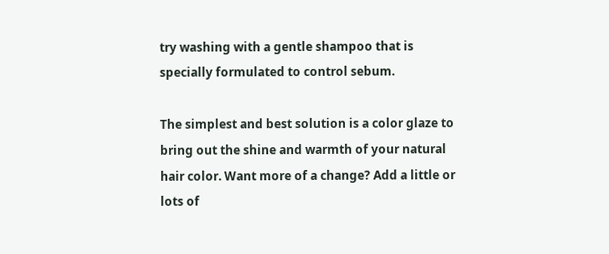try washing with a gentle shampoo that is specially formulated to control sebum.

The simplest and best solution is a color glaze to bring out the shine and warmth of your natural hair color. Want more of a change? Add a little or lots of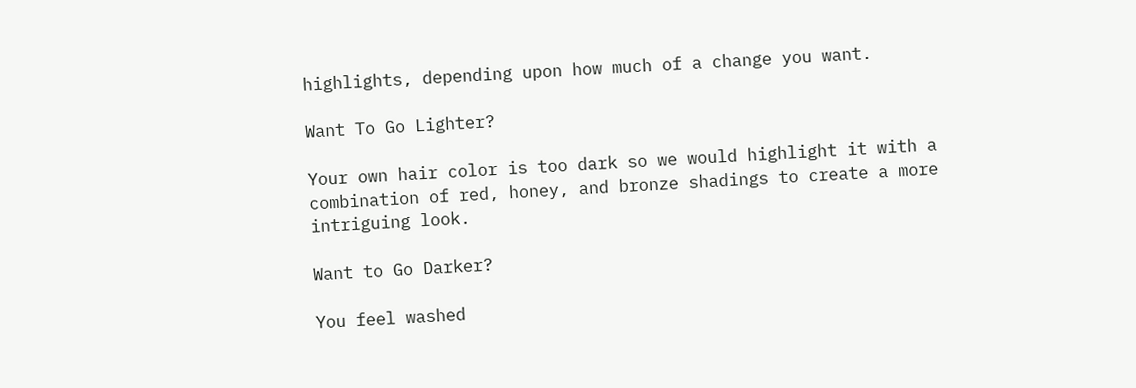highlights, depending upon how much of a change you want.

Want To Go Lighter?

Your own hair color is too dark so we would highlight it with a combination of red, honey, and bronze shadings to create a more intriguing look.

Want to Go Darker?

You feel washed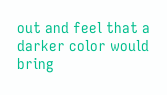out and feel that a darker color would bring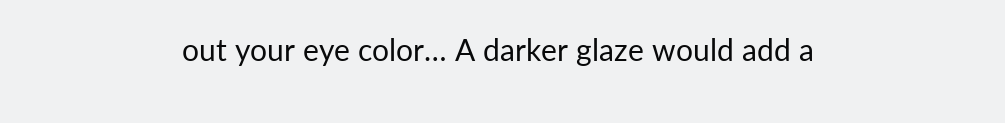out your eye color… A darker glaze would add a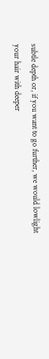subtle depth or, if you want to go further, we would lowlight your hair with deeper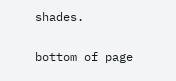shades.

bottom of page